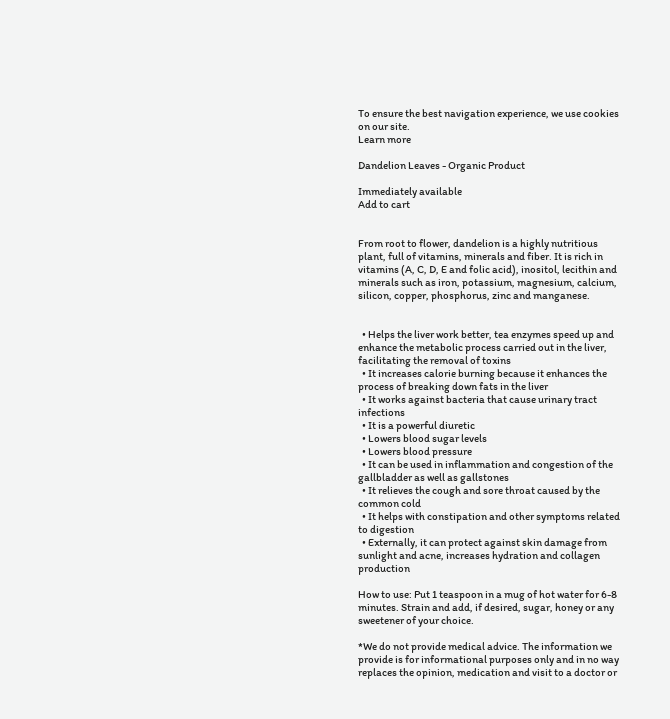To ensure the best navigation experience, we use cookies on our site.
Learn more

Dandelion Leaves - Organic Product

Immediately available
Add to cart


From root to flower, dandelion is a highly nutritious plant, full of vitamins, minerals and fiber. It is rich in vitamins (A, C, D, E and folic acid), inositol, lecithin and minerals such as iron, potassium, magnesium, calcium, silicon, copper, phosphorus, zinc and manganese.


  • Helps the liver work better, tea enzymes speed up and enhance the metabolic process carried out in the liver, facilitating the removal of toxins
  • It increases calorie burning because it enhances the process of breaking down fats in the liver
  • It works against bacteria that cause urinary tract infections
  • It is a powerful diuretic
  • Lowers blood sugar levels
  • Lowers blood pressure
  • It can be used in inflammation and congestion of the gallbladder as well as gallstones
  • It relieves the cough and sore throat caused by the common cold
  • It helps with constipation and other symptoms related to digestion
  • Externally, it can protect against skin damage from sunlight and acne, increases hydration and collagen production

How to use: Put 1 teaspoon in a mug of hot water for 6-8 minutes. Strain and add, if desired, sugar, honey or any sweetener of your choice.

*We do not provide medical advice. The information we provide is for informational purposes only and in no way replaces the opinion, medication and visit to a doctor or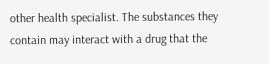other health specialist. The substances they contain may interact with a drug that the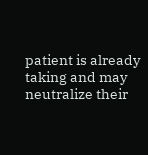patient is already taking and may neutralize their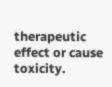therapeutic effect or cause toxicity.